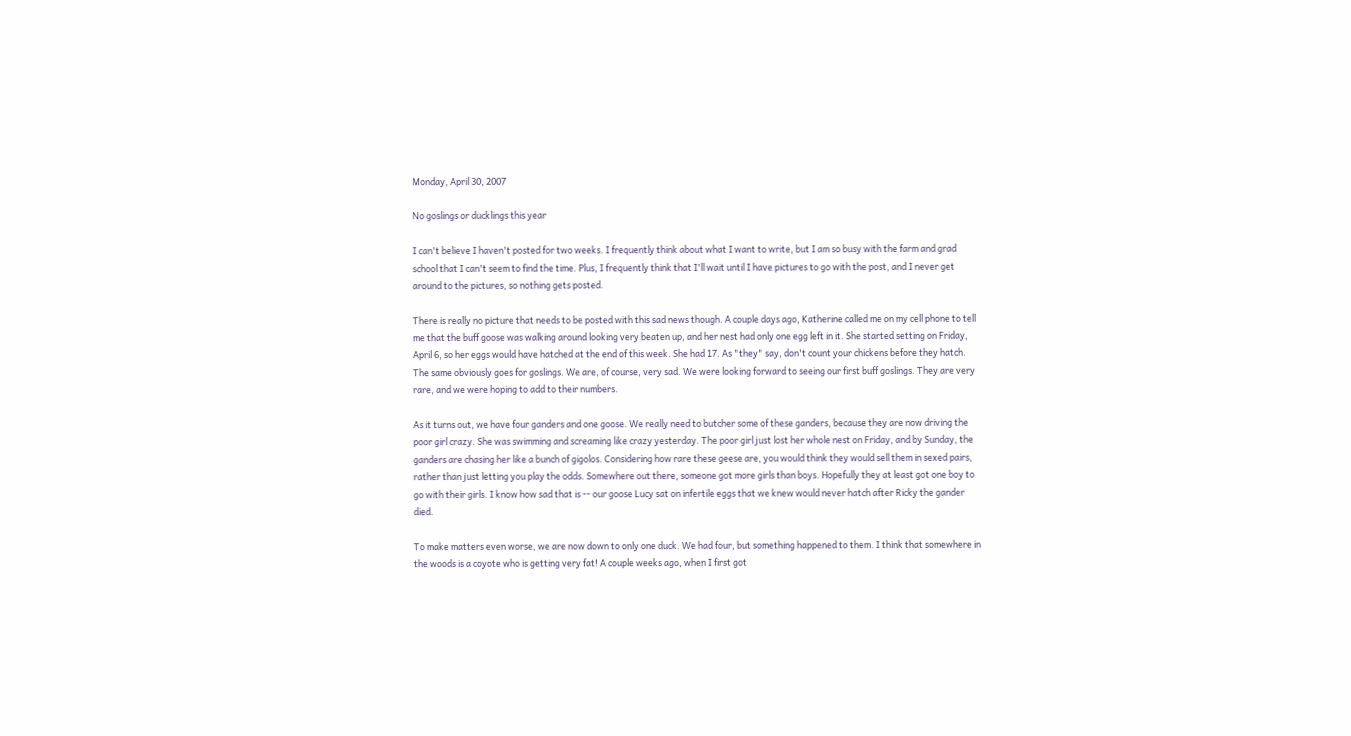Monday, April 30, 2007

No goslings or ducklings this year

I can't believe I haven't posted for two weeks. I frequently think about what I want to write, but I am so busy with the farm and grad school that I can't seem to find the time. Plus, I frequently think that I'll wait until I have pictures to go with the post, and I never get around to the pictures, so nothing gets posted.

There is really no picture that needs to be posted with this sad news though. A couple days ago, Katherine called me on my cell phone to tell me that the buff goose was walking around looking very beaten up, and her nest had only one egg left in it. She started setting on Friday, April 6, so her eggs would have hatched at the end of this week. She had 17. As "they" say, don't count your chickens before they hatch. The same obviously goes for goslings. We are, of course, very sad. We were looking forward to seeing our first buff goslings. They are very rare, and we were hoping to add to their numbers.

As it turns out, we have four ganders and one goose. We really need to butcher some of these ganders, because they are now driving the poor girl crazy. She was swimming and screaming like crazy yesterday. The poor girl just lost her whole nest on Friday, and by Sunday, the ganders are chasing her like a bunch of gigolos. Considering how rare these geese are, you would think they would sell them in sexed pairs, rather than just letting you play the odds. Somewhere out there, someone got more girls than boys. Hopefully they at least got one boy to go with their girls. I know how sad that is -- our goose Lucy sat on infertile eggs that we knew would never hatch after Ricky the gander died.

To make matters even worse, we are now down to only one duck. We had four, but something happened to them. I think that somewhere in the woods is a coyote who is getting very fat! A couple weeks ago, when I first got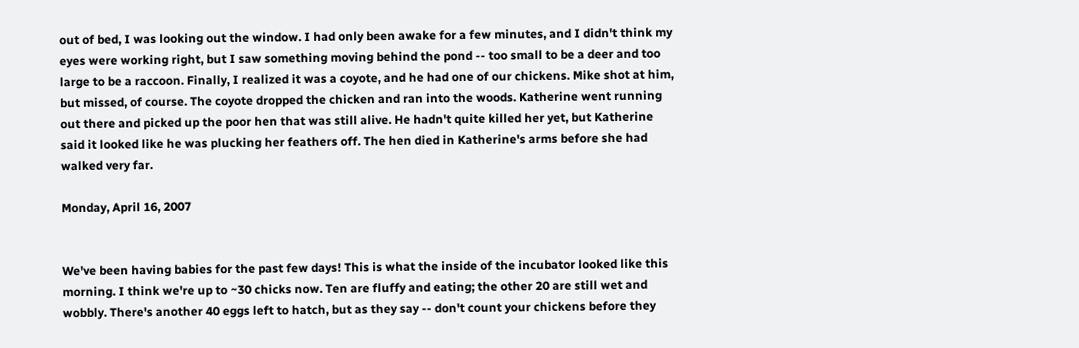out of bed, I was looking out the window. I had only been awake for a few minutes, and I didn't think my eyes were working right, but I saw something moving behind the pond -- too small to be a deer and too large to be a raccoon. Finally, I realized it was a coyote, and he had one of our chickens. Mike shot at him, but missed, of course. The coyote dropped the chicken and ran into the woods. Katherine went running out there and picked up the poor hen that was still alive. He hadn't quite killed her yet, but Katherine said it looked like he was plucking her feathers off. The hen died in Katherine's arms before she had walked very far.

Monday, April 16, 2007


We've been having babies for the past few days! This is what the inside of the incubator looked like this morning. I think we're up to ~30 chicks now. Ten are fluffy and eating; the other 20 are still wet and wobbly. There's another 40 eggs left to hatch, but as they say -- don't count your chickens before they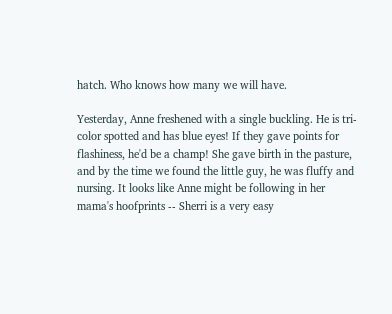hatch. Who knows how many we will have.

Yesterday, Anne freshened with a single buckling. He is tri-color spotted and has blue eyes! If they gave points for flashiness, he'd be a champ! She gave birth in the pasture, and by the time we found the little guy, he was fluffy and nursing. It looks like Anne might be following in her mama's hoofprints -- Sherri is a very easy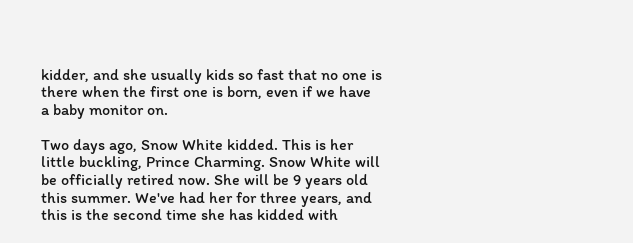kidder, and she usually kids so fast that no one is there when the first one is born, even if we have a baby monitor on.

Two days ago, Snow White kidded. This is her little buckling, Prince Charming. Snow White will be officially retired now. She will be 9 years old this summer. We've had her for three years, and this is the second time she has kidded with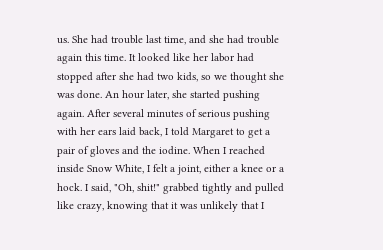us. She had trouble last time, and she had trouble again this time. It looked like her labor had stopped after she had two kids, so we thought she was done. An hour later, she started pushing again. After several minutes of serious pushing with her ears laid back, I told Margaret to get a pair of gloves and the iodine. When I reached inside Snow White, I felt a joint, either a knee or a hock. I said, "Oh, shit!" grabbed tightly and pulled like crazy, knowing that it was unlikely that I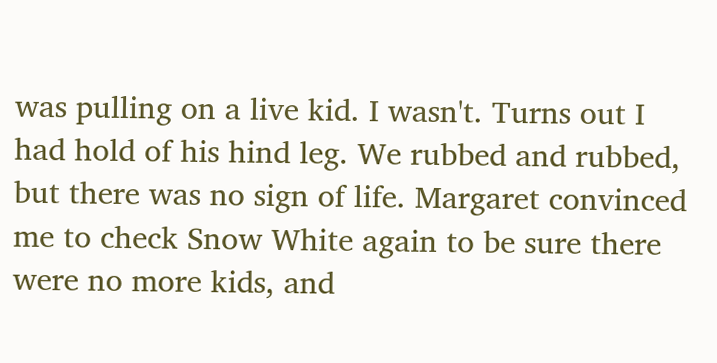was pulling on a live kid. I wasn't. Turns out I had hold of his hind leg. We rubbed and rubbed, but there was no sign of life. Margaret convinced me to check Snow White again to be sure there were no more kids, and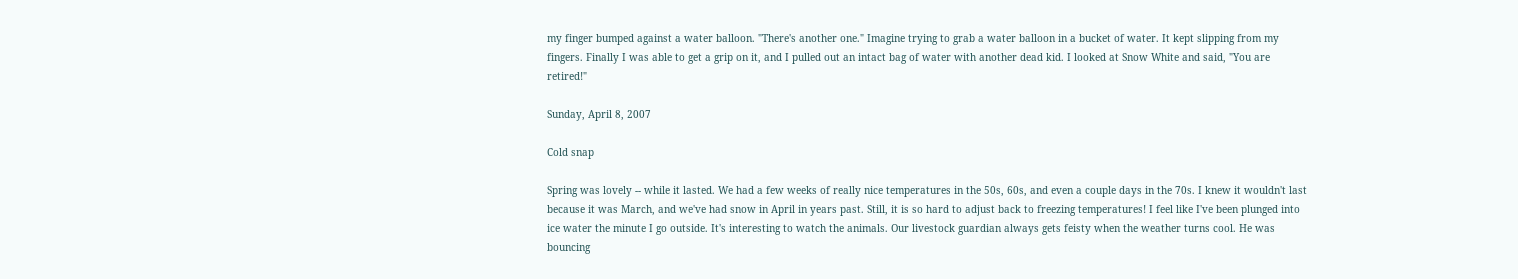my finger bumped against a water balloon. "There's another one." Imagine trying to grab a water balloon in a bucket of water. It kept slipping from my fingers. Finally I was able to get a grip on it, and I pulled out an intact bag of water with another dead kid. I looked at Snow White and said, "You are retired!"

Sunday, April 8, 2007

Cold snap

Spring was lovely -- while it lasted. We had a few weeks of really nice temperatures in the 50s, 60s, and even a couple days in the 70s. I knew it wouldn't last because it was March, and we've had snow in April in years past. Still, it is so hard to adjust back to freezing temperatures! I feel like I've been plunged into ice water the minute I go outside. It's interesting to watch the animals. Our livestock guardian always gets feisty when the weather turns cool. He was bouncing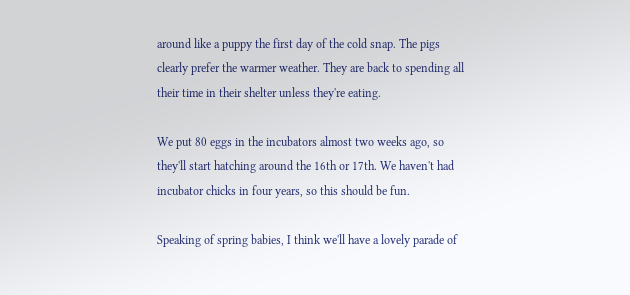around like a puppy the first day of the cold snap. The pigs clearly prefer the warmer weather. They are back to spending all their time in their shelter unless they're eating.

We put 80 eggs in the incubators almost two weeks ago, so they'll start hatching around the 16th or 17th. We haven't had incubator chicks in four years, so this should be fun.

Speaking of spring babies, I think we'll have a lovely parade of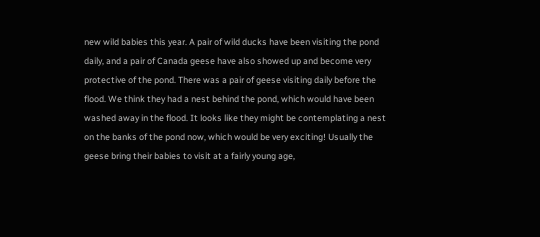new wild babies this year. A pair of wild ducks have been visiting the pond daily, and a pair of Canada geese have also showed up and become very protective of the pond. There was a pair of geese visiting daily before the flood. We think they had a nest behind the pond, which would have been washed away in the flood. It looks like they might be contemplating a nest on the banks of the pond now, which would be very exciting! Usually the geese bring their babies to visit at a fairly young age,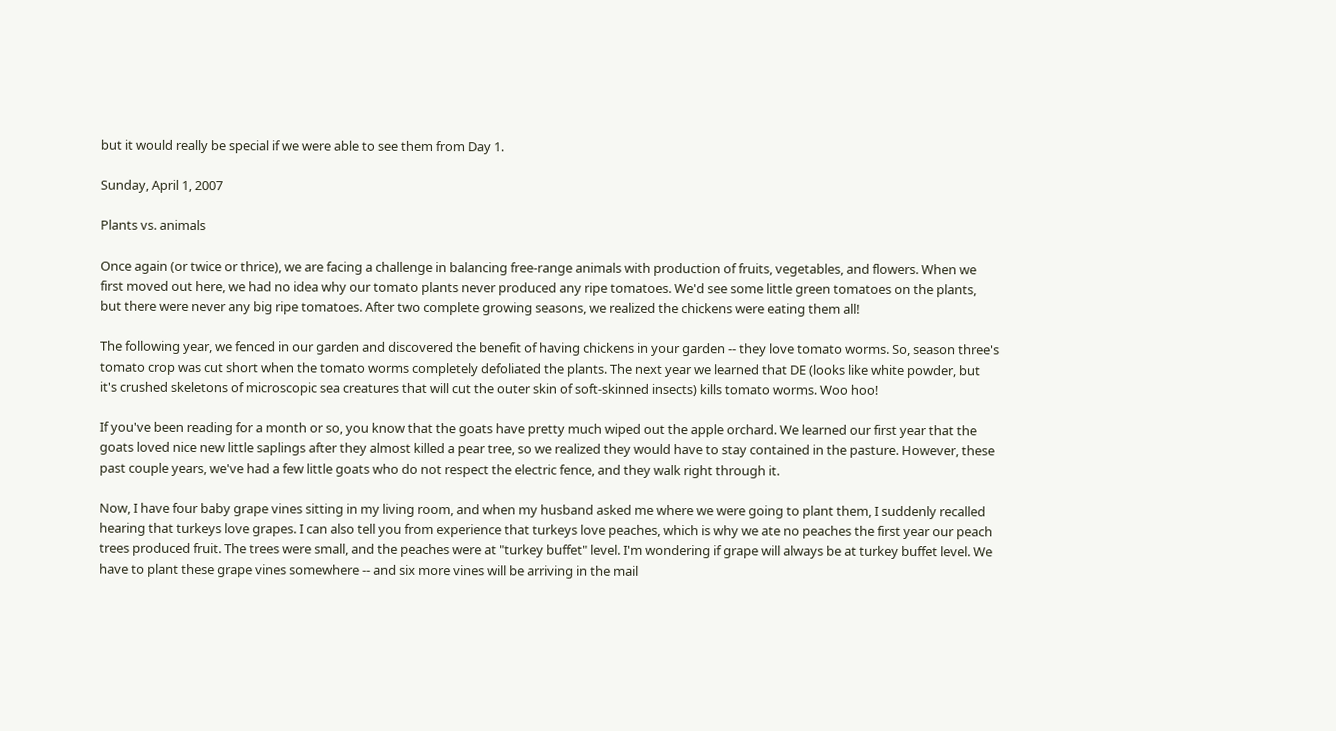but it would really be special if we were able to see them from Day 1.

Sunday, April 1, 2007

Plants vs. animals

Once again (or twice or thrice), we are facing a challenge in balancing free-range animals with production of fruits, vegetables, and flowers. When we first moved out here, we had no idea why our tomato plants never produced any ripe tomatoes. We'd see some little green tomatoes on the plants, but there were never any big ripe tomatoes. After two complete growing seasons, we realized the chickens were eating them all!

The following year, we fenced in our garden and discovered the benefit of having chickens in your garden -- they love tomato worms. So, season three's tomato crop was cut short when the tomato worms completely defoliated the plants. The next year we learned that DE (looks like white powder, but it's crushed skeletons of microscopic sea creatures that will cut the outer skin of soft-skinned insects) kills tomato worms. Woo hoo!

If you've been reading for a month or so, you know that the goats have pretty much wiped out the apple orchard. We learned our first year that the goats loved nice new little saplings after they almost killed a pear tree, so we realized they would have to stay contained in the pasture. However, these past couple years, we've had a few little goats who do not respect the electric fence, and they walk right through it.

Now, I have four baby grape vines sitting in my living room, and when my husband asked me where we were going to plant them, I suddenly recalled hearing that turkeys love grapes. I can also tell you from experience that turkeys love peaches, which is why we ate no peaches the first year our peach trees produced fruit. The trees were small, and the peaches were at "turkey buffet" level. I'm wondering if grape will always be at turkey buffet level. We have to plant these grape vines somewhere -- and six more vines will be arriving in the mail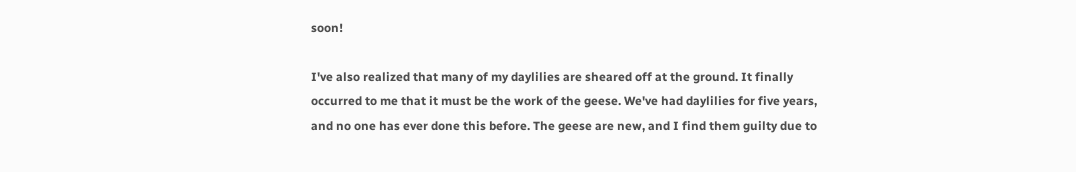soon!

I've also realized that many of my daylilies are sheared off at the ground. It finally occurred to me that it must be the work of the geese. We've had daylilies for five years, and no one has ever done this before. The geese are new, and I find them guilty due to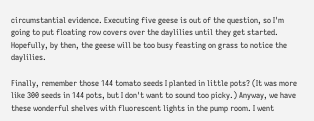circumstantial evidence. Executing five geese is out of the question, so I'm going to put floating row covers over the daylilies until they get started. Hopefully, by then, the geese will be too busy feasting on grass to notice the daylilies.

Finally, remember those 144 tomato seeds I planted in little pots? (It was more like 300 seeds in 144 pots, but I don't want to sound too picky.) Anyway, we have these wonderful shelves with fluorescent lights in the pump room. I went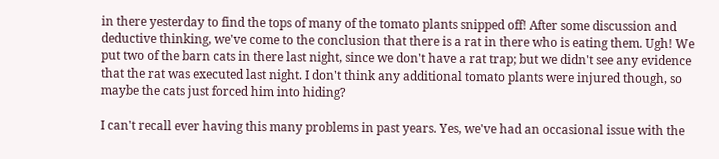in there yesterday to find the tops of many of the tomato plants snipped off! After some discussion and deductive thinking, we've come to the conclusion that there is a rat in there who is eating them. Ugh! We put two of the barn cats in there last night, since we don't have a rat trap; but we didn't see any evidence that the rat was executed last night. I don't think any additional tomato plants were injured though, so maybe the cats just forced him into hiding?

I can't recall ever having this many problems in past years. Yes, we've had an occasional issue with the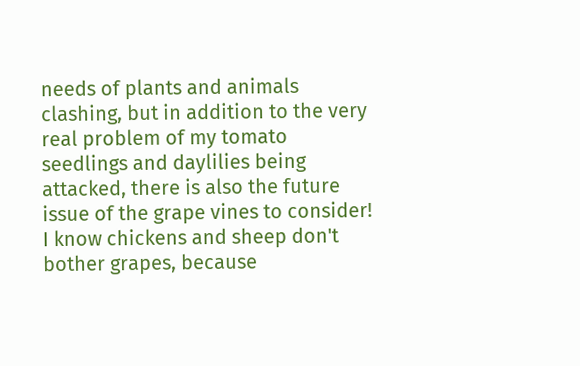needs of plants and animals clashing, but in addition to the very real problem of my tomato seedlings and daylilies being attacked, there is also the future issue of the grape vines to consider! I know chickens and sheep don't bother grapes, because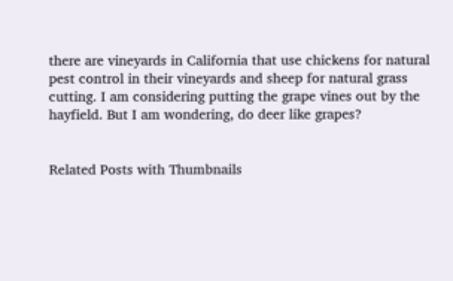there are vineyards in California that use chickens for natural pest control in their vineyards and sheep for natural grass cutting. I am considering putting the grape vines out by the hayfield. But I am wondering, do deer like grapes?


Related Posts with Thumbnails